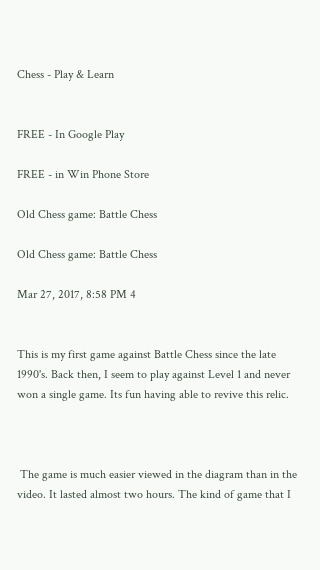Chess - Play & Learn


FREE - In Google Play

FREE - in Win Phone Store

Old Chess game: Battle Chess

Old Chess game: Battle Chess

Mar 27, 2017, 8:58 PM 4


This is my first game against Battle Chess since the late 1990's. Back then, I seem to play against Level 1 and never won a single game. Its fun having able to revive this relic.



 The game is much easier viewed in the diagram than in the video. It lasted almost two hours. The kind of game that I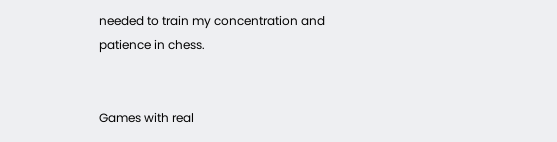needed to train my concentration and patience in chess.


Games with real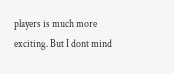players is much more exciting. But I dont mind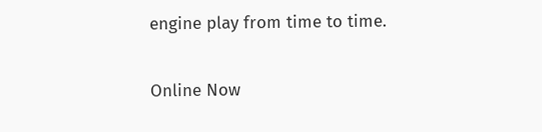engine play from time to time.

Online Now